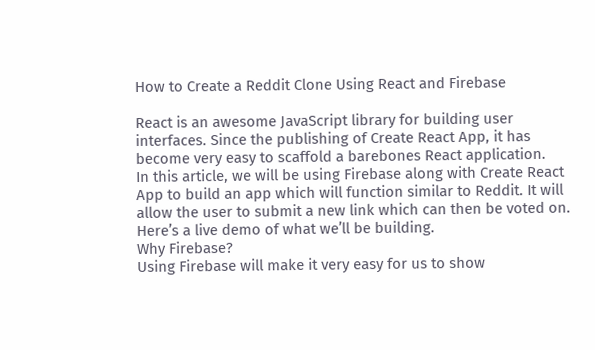How to Create a Reddit Clone Using React and Firebase

React is an awesome JavaScript library for building user interfaces. Since the publishing of Create React App, it has become very easy to scaffold a barebones React application.
In this article, we will be using Firebase along with Create React App to build an app which will function similar to Reddit. It will allow the user to submit a new link which can then be voted on.
Here’s a live demo of what we’ll be building.
Why Firebase?
Using Firebase will make it very easy for us to show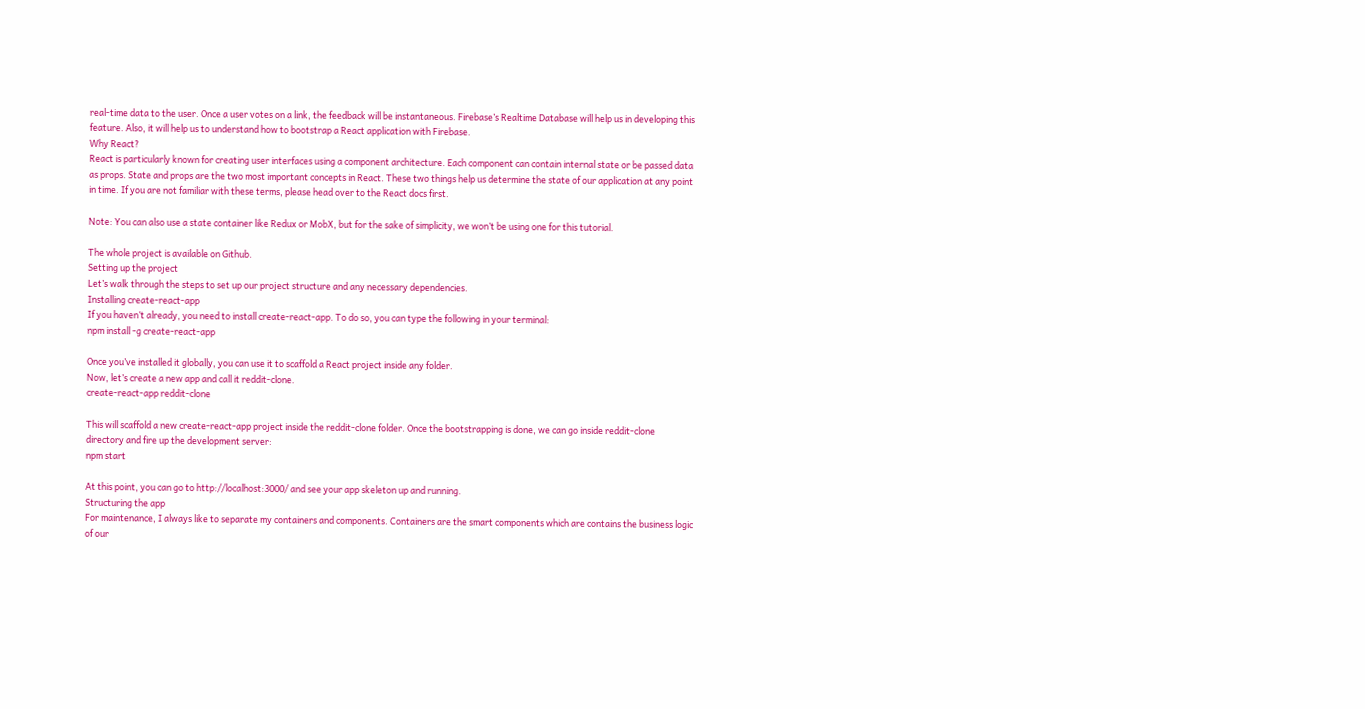real-time data to the user. Once a user votes on a link, the feedback will be instantaneous. Firebase’s Realtime Database will help us in developing this feature. Also, it will help us to understand how to bootstrap a React application with Firebase.
Why React?
React is particularly known for creating user interfaces using a component architecture. Each component can contain internal state or be passed data as props. State and props are the two most important concepts in React. These two things help us determine the state of our application at any point in time. If you are not familiar with these terms, please head over to the React docs first.

Note: You can also use a state container like Redux or MobX, but for the sake of simplicity, we won’t be using one for this tutorial.

The whole project is available on Github.
Setting up the project
Let’s walk through the steps to set up our project structure and any necessary dependencies.
Installing create-react-app
If you haven’t already, you need to install create-react-app. To do so, you can type the following in your terminal:
npm install -g create-react-app

Once you’ve installed it globally, you can use it to scaffold a React project inside any folder.
Now, let’s create a new app and call it reddit-clone.
create-react-app reddit-clone

This will scaffold a new create-react-app project inside the reddit-clone folder. Once the bootstrapping is done, we can go inside reddit-clone directory and fire up the development server:
npm start

At this point, you can go to http://localhost:3000/ and see your app skeleton up and running.
Structuring the app
For maintenance, I always like to separate my containers and components. Containers are the smart components which are contains the business logic of our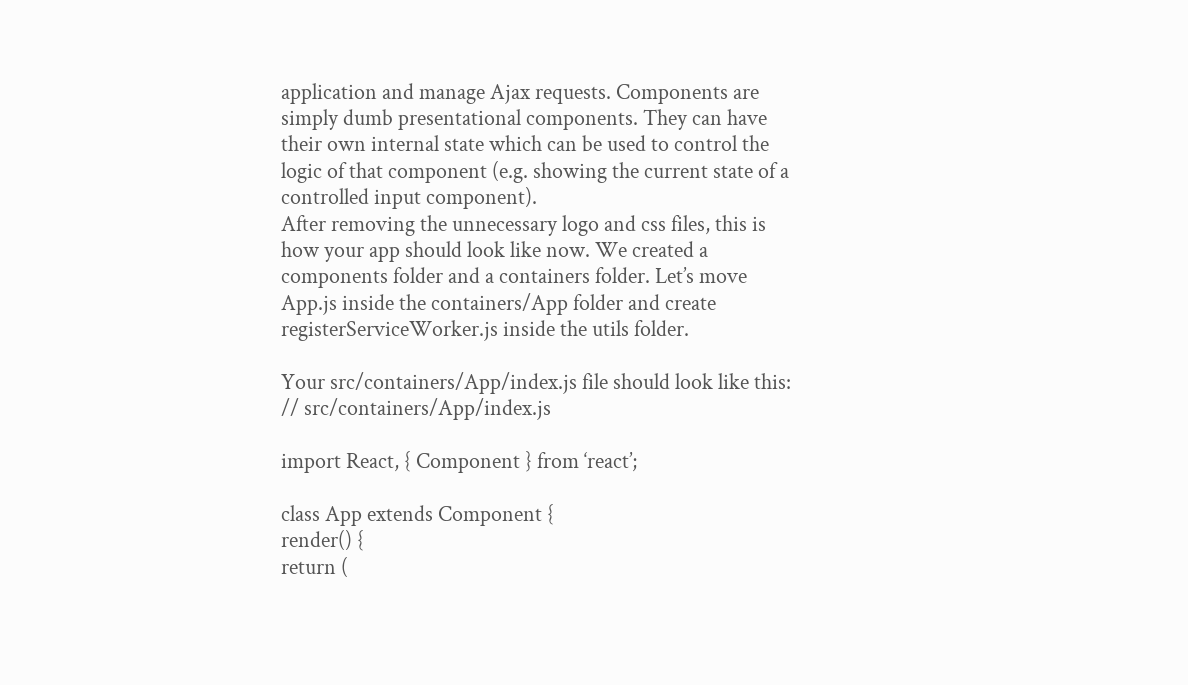application and manage Ajax requests. Components are simply dumb presentational components. They can have their own internal state which can be used to control the logic of that component (e.g. showing the current state of a controlled input component).
After removing the unnecessary logo and css files, this is how your app should look like now. We created a components folder and a containers folder. Let’s move App.js inside the containers/App folder and create registerServiceWorker.js inside the utils folder.

Your src/containers/App/index.js file should look like this:
// src/containers/App/index.js

import React, { Component } from ‘react’;

class App extends Component {
render() {
return (